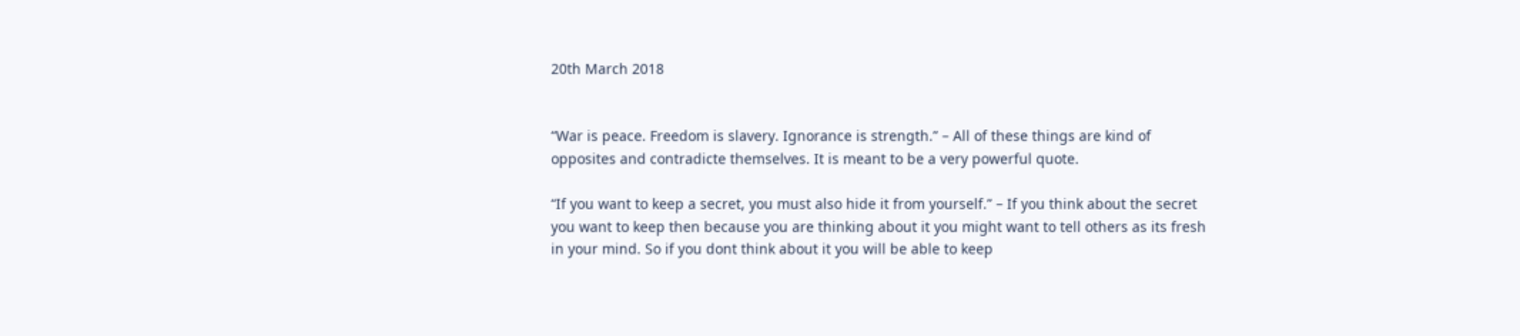20th March 2018


“War is peace. Freedom is slavery. Ignorance is strength.” – All of these things are kind of opposites and contradicte themselves. It is meant to be a very powerful quote.

“If you want to keep a secret, you must also hide it from yourself.” – If you think about the secret you want to keep then because you are thinking about it you might want to tell others as its fresh in your mind. So if you dont think about it you will be able to keep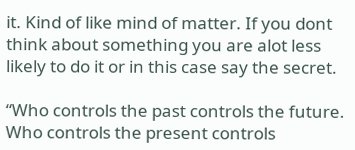it. Kind of like mind of matter. If you dont think about something you are alot less likely to do it or in this case say the secret.

“Who controls the past controls the future. Who controls the present controls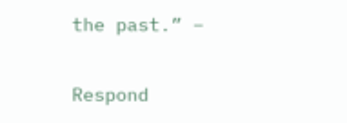the past.” –


Respond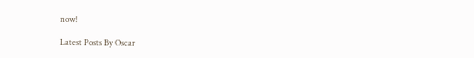now!

Latest Posts By Oscar